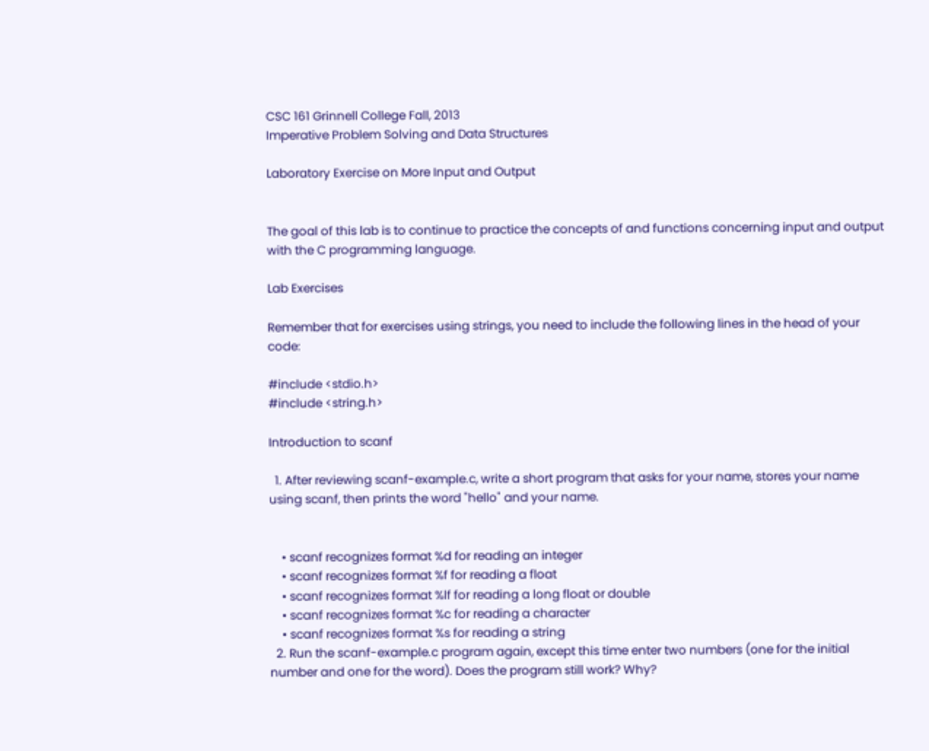CSC 161 Grinnell College Fall, 2013
Imperative Problem Solving and Data Structures

Laboratory Exercise on More Input and Output


The goal of this lab is to continue to practice the concepts of and functions concerning input and output with the C programming language.

Lab Exercises

Remember that for exercises using strings, you need to include the following lines in the head of your code:

#include <stdio.h>
#include <string.h>

Introduction to scanf

  1. After reviewing scanf-example.c, write a short program that asks for your name, stores your name using scanf, then prints the word "hello" and your name.


    • scanf recognizes format %d for reading an integer
    • scanf recognizes format %f for reading a float
    • scanf recognizes format %lf for reading a long float or double
    • scanf recognizes format %c for reading a character
    • scanf recognizes format %s for reading a string
  2. Run the scanf-example.c program again, except this time enter two numbers (one for the initial number and one for the word). Does the program still work? Why?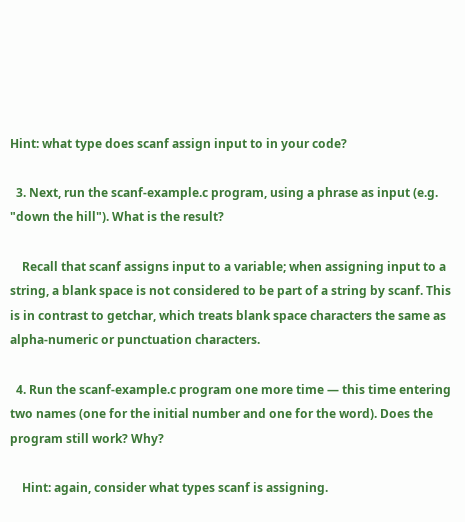Hint: what type does scanf assign input to in your code?

  3. Next, run the scanf-example.c program, using a phrase as input (e.g. "down the hill"). What is the result?

    Recall that scanf assigns input to a variable; when assigning input to a string, a blank space is not considered to be part of a string by scanf. This is in contrast to getchar, which treats blank space characters the same as alpha-numeric or punctuation characters.

  4. Run the scanf-example.c program one more time — this time entering two names (one for the initial number and one for the word). Does the program still work? Why?

    Hint: again, consider what types scanf is assigning.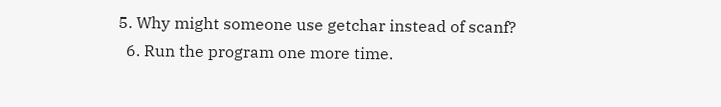5. Why might someone use getchar instead of scanf?
  6. Run the program one more time.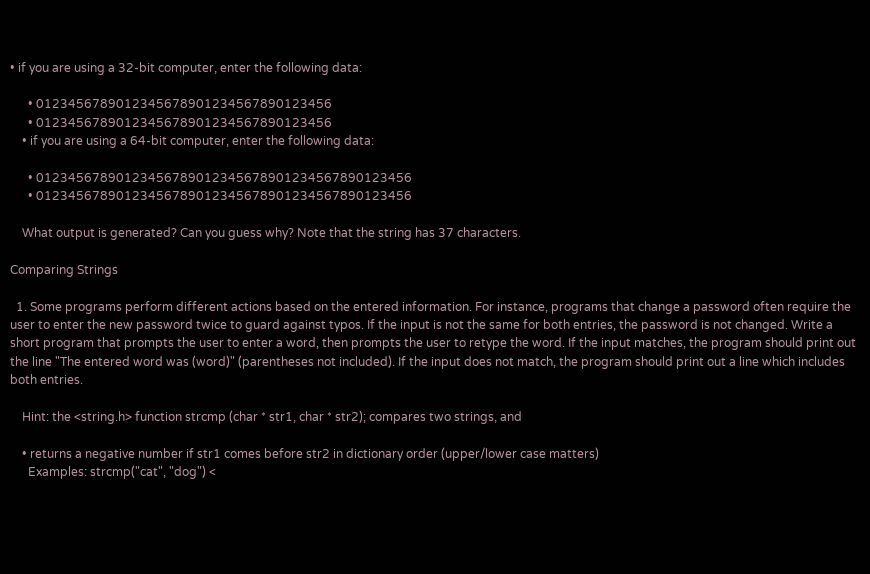• if you are using a 32-bit computer, enter the following data:

      • 0123456789012345678901234567890123456
      • 0123456789012345678901234567890123456
    • if you are using a 64-bit computer, enter the following data:

      • 01234567890123456789012345678901234567890123456
      • 01234567890123456789012345678901234567890123456

    What output is generated? Can you guess why? Note that the string has 37 characters.

Comparing Strings

  1. Some programs perform different actions based on the entered information. For instance, programs that change a password often require the user to enter the new password twice to guard against typos. If the input is not the same for both entries, the password is not changed. Write a short program that prompts the user to enter a word, then prompts the user to retype the word. If the input matches, the program should print out the line "The entered word was (word)" (parentheses not included). If the input does not match, the program should print out a line which includes both entries.

    Hint: the <string.h> function strcmp (char * str1, char * str2); compares two strings, and

    • returns a negative number if str1 comes before str2 in dictionary order (upper/lower case matters)
      Examples: strcmp("cat", "dog") <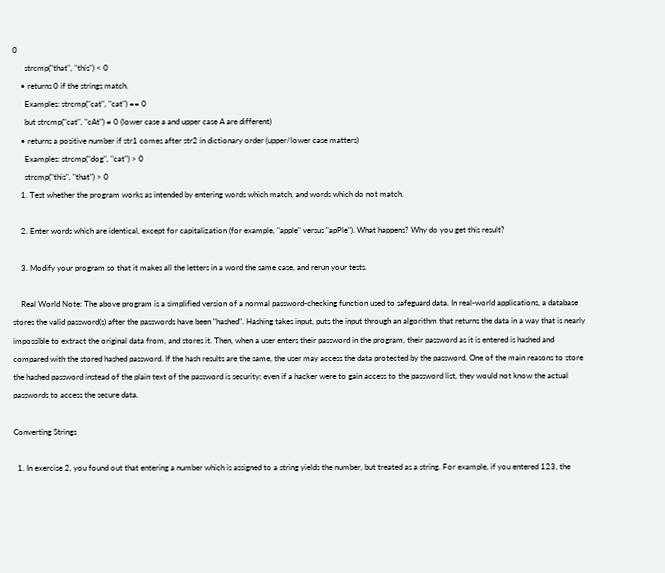0
      strcmp("that", "this") < 0
    • returns 0 if the strings match.
      Examples: strcmp("cat", "cat") == 0
      but strcmp("cat", "cAt") ≠ 0 (lower case a and upper case A are different)
    • returns a positive number if str1 comes after str2 in dictionary order (upper/lower case matters)
      Examples: strcmp("dog", "cat") > 0
      strcmp("this", "that") > 0
    1. Test whether the program works as intended by entering words which match, and words which do not match.

    2. Enter words which are identical, except for capitalization (for example, "apple" versus "apPle"). What happens? Why do you get this result?

    3. Modify your program so that it makes all the letters in a word the same case, and rerun your tests.

    Real World Note: The above program is a simplified version of a normal password-checking function used to safeguard data. In real-world applications, a database stores the valid password(s) after the passwords have been "hashed". Hashing takes input, puts the input through an algorithm that returns the data in a way that is nearly impossible to extract the original data from, and stores it. Then, when a user enters their password in the program, their password as it is entered is hashed and compared with the stored hashed password. If the hash results are the same, the user may access the data protected by the password. One of the main reasons to store the hashed password instead of the plain text of the password is security; even if a hacker were to gain access to the password list, they would not know the actual passwords to access the secure data.

Converting Strings

  1. In exercise 2, you found out that entering a number which is assigned to a string yields the number, but treated as a string. For example, if you entered 123, the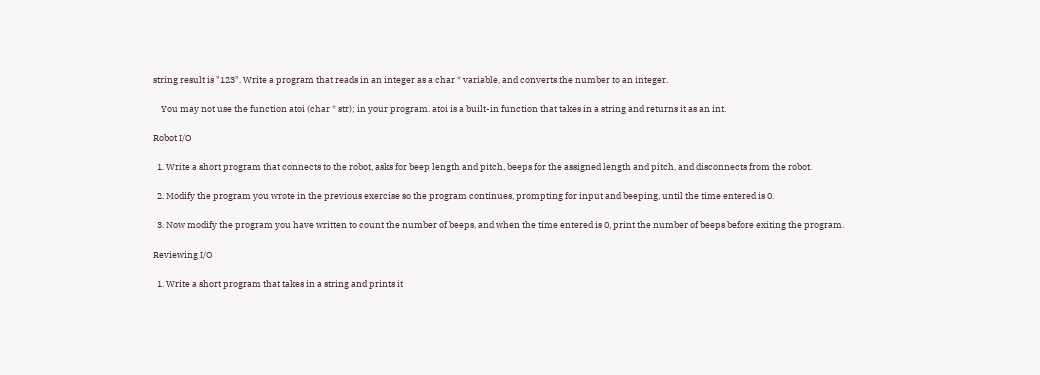string result is "123". Write a program that reads in an integer as a char * variable, and converts the number to an integer.

    You may not use the function atoi (char * str); in your program. atoi is a built-in function that takes in a string and returns it as an int.

Robot I/O

  1. Write a short program that connects to the robot, asks for beep length and pitch, beeps for the assigned length and pitch, and disconnects from the robot.

  2. Modify the program you wrote in the previous exercise so the program continues, prompting for input and beeping, until the time entered is 0.

  3. Now modify the program you have written to count the number of beeps, and when the time entered is 0, print the number of beeps before exiting the program.

Reviewing I/O

  1. Write a short program that takes in a string and prints it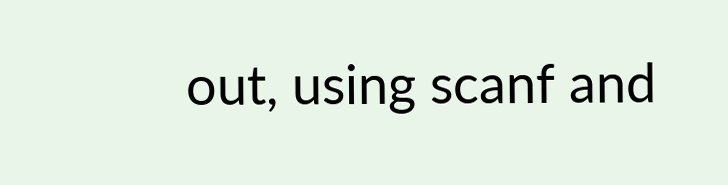out, using scanf and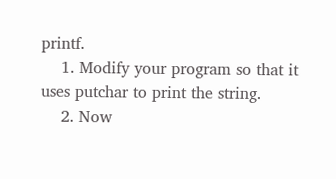printf.
    1. Modify your program so that it uses putchar to print the string.
    2. Now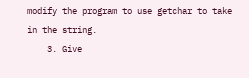modify the program to use getchar to take in the string.
    3. Give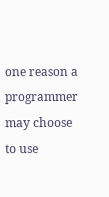one reason a programmer may choose to use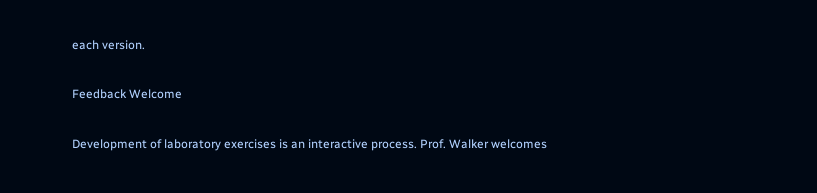each version.

Feedback Welcome

Development of laboratory exercises is an interactive process. Prof. Walker welcomes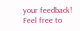your feedback! Feel free to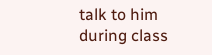talk to him during class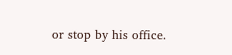or stop by his office.